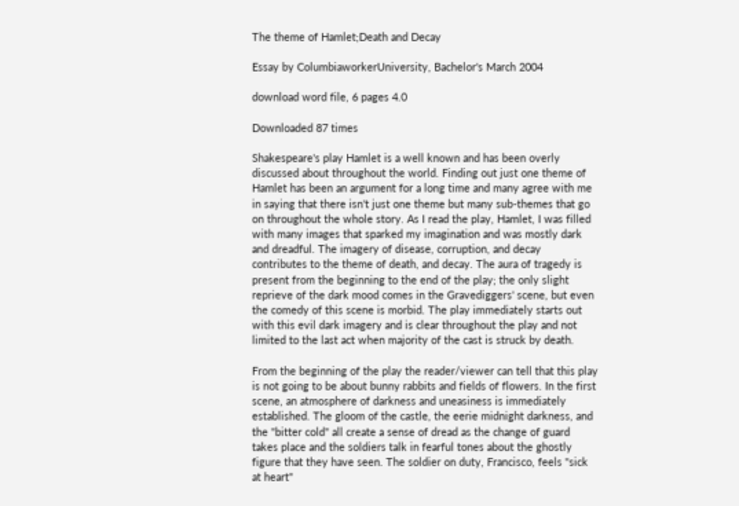The theme of Hamlet;Death and Decay

Essay by ColumbiaworkerUniversity, Bachelor's March 2004

download word file, 6 pages 4.0

Downloaded 87 times

Shakespeare's play Hamlet is a well known and has been overly discussed about throughout the world. Finding out just one theme of Hamlet has been an argument for a long time and many agree with me in saying that there isn't just one theme but many sub-themes that go on throughout the whole story. As I read the play, Hamlet, I was filled with many images that sparked my imagination and was mostly dark and dreadful. The imagery of disease, corruption, and decay contributes to the theme of death, and decay. The aura of tragedy is present from the beginning to the end of the play; the only slight reprieve of the dark mood comes in the Gravediggers' scene, but even the comedy of this scene is morbid. The play immediately starts out with this evil dark imagery and is clear throughout the play and not limited to the last act when majority of the cast is struck by death.

From the beginning of the play the reader/viewer can tell that this play is not going to be about bunny rabbits and fields of flowers. In the first scene, an atmosphere of darkness and uneasiness is immediately established. The gloom of the castle, the eerie midnight darkness, and the "bitter cold" all create a sense of dread as the change of guard takes place and the soldiers talk in fearful tones about the ghostly figure that they have seen. The soldier on duty, Francisco, feels "sick at heart"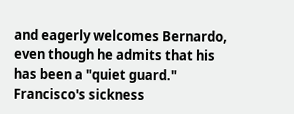and eagerly welcomes Bernardo, even though he admits that his has been a "quiet guard." Francisco's sickness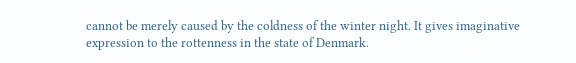cannot be merely caused by the coldness of the winter night. It gives imaginative expression to the rottenness in the state of Denmark.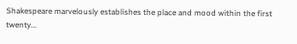Shakespeare marvelously establishes the place and mood within the first twenty...